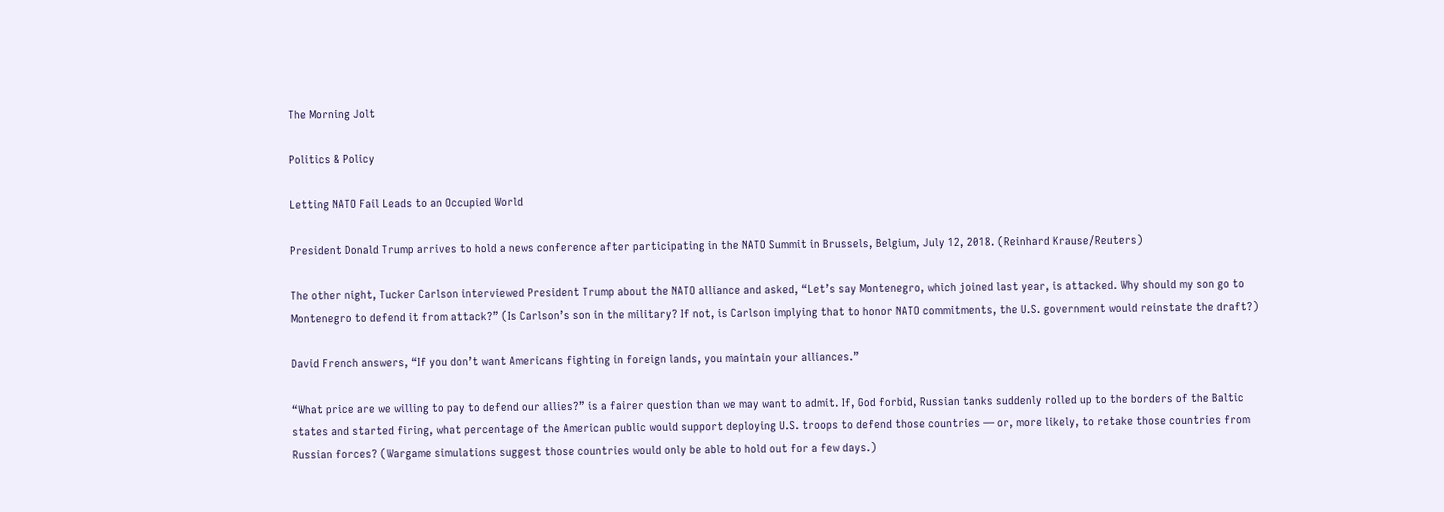The Morning Jolt

Politics & Policy

Letting NATO Fail Leads to an Occupied World

President Donald Trump arrives to hold a news conference after participating in the NATO Summit in Brussels, Belgium, July 12, 2018. (Reinhard Krause/Reuters)

The other night, Tucker Carlson interviewed President Trump about the NATO alliance and asked, “Let’s say Montenegro, which joined last year, is attacked. Why should my son go to Montenegro to defend it from attack?” (Is Carlson’s son in the military? If not, is Carlson implying that to honor NATO commitments, the U.S. government would reinstate the draft?)

David French answers, “If you don’t want Americans fighting in foreign lands, you maintain your alliances.”

“What price are we willing to pay to defend our allies?” is a fairer question than we may want to admit. If, God forbid, Russian tanks suddenly rolled up to the borders of the Baltic states and started firing, what percentage of the American public would support deploying U.S. troops to defend those countries — or, more likely, to retake those countries from Russian forces? (Wargame simulations suggest those countries would only be able to hold out for a few days.)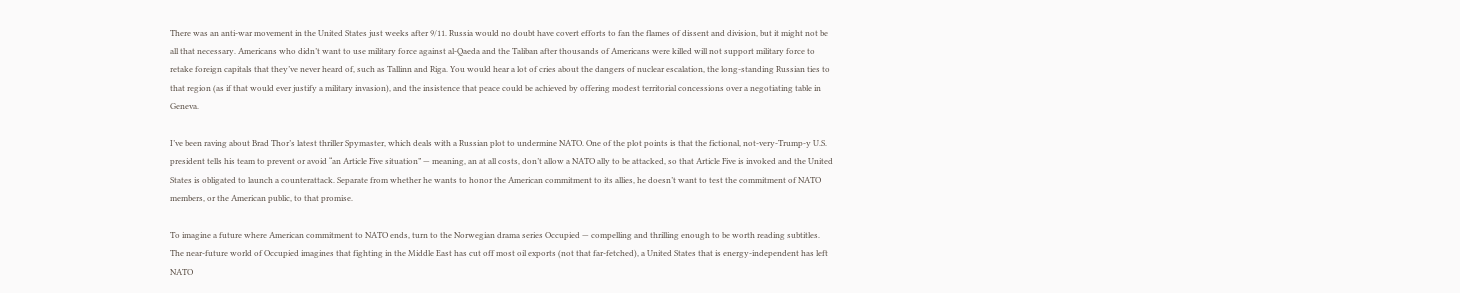There was an anti-war movement in the United States just weeks after 9/11. Russia would no doubt have covert efforts to fan the flames of dissent and division, but it might not be all that necessary. Americans who didn’t want to use military force against al-Qaeda and the Taliban after thousands of Americans were killed will not support military force to retake foreign capitals that they’ve never heard of, such as Tallinn and Riga. You would hear a lot of cries about the dangers of nuclear escalation, the long-standing Russian ties to that region (as if that would ever justify a military invasion), and the insistence that peace could be achieved by offering modest territorial concessions over a negotiating table in Geneva.

I’ve been raving about Brad Thor’s latest thriller Spymaster, which deals with a Russian plot to undermine NATO. One of the plot points is that the fictional, not-very-Trump-y U.S. president tells his team to prevent or avoid “an Article Five situation” — meaning, an at all costs, don’t allow a NATO ally to be attacked, so that Article Five is invoked and the United States is obligated to launch a counterattack. Separate from whether he wants to honor the American commitment to its allies, he doesn’t want to test the commitment of NATO members, or the American public, to that promise.

To imagine a future where American commitment to NATO ends, turn to the Norwegian drama series Occupied — compelling and thrilling enough to be worth reading subtitles. The near-future world of Occupied imagines that fighting in the Middle East has cut off most oil exports (not that far-fetched), a United States that is energy-independent has left NATO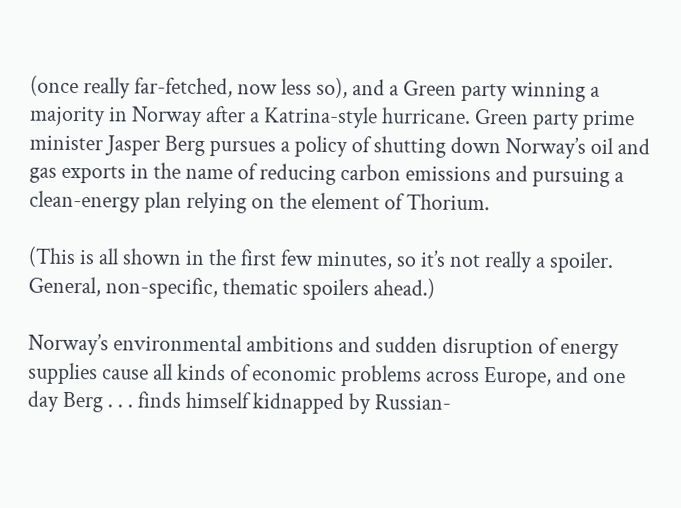(once really far-fetched, now less so), and a Green party winning a majority in Norway after a Katrina-style hurricane. Green party prime minister Jasper Berg pursues a policy of shutting down Norway’s oil and gas exports in the name of reducing carbon emissions and pursuing a clean-energy plan relying on the element of Thorium.

(This is all shown in the first few minutes, so it’s not really a spoiler. General, non-specific, thematic spoilers ahead.)

Norway’s environmental ambitions and sudden disruption of energy supplies cause all kinds of economic problems across Europe, and one day Berg . . . finds himself kidnapped by Russian-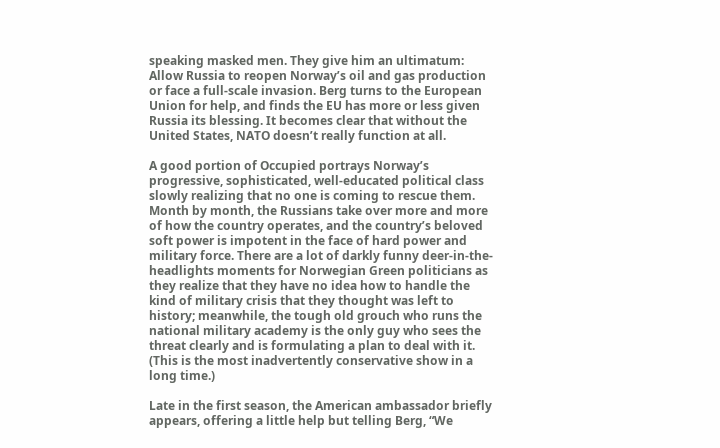speaking masked men. They give him an ultimatum: Allow Russia to reopen Norway’s oil and gas production or face a full-scale invasion. Berg turns to the European Union for help, and finds the EU has more or less given Russia its blessing. It becomes clear that without the United States, NATO doesn’t really function at all.

A good portion of Occupied portrays Norway’s progressive, sophisticated, well-educated political class slowly realizing that no one is coming to rescue them. Month by month, the Russians take over more and more of how the country operates, and the country’s beloved soft power is impotent in the face of hard power and military force. There are a lot of darkly funny deer-in-the-headlights moments for Norwegian Green politicians as they realize that they have no idea how to handle the kind of military crisis that they thought was left to history; meanwhile, the tough old grouch who runs the national military academy is the only guy who sees the threat clearly and is formulating a plan to deal with it. (This is the most inadvertently conservative show in a long time.)

Late in the first season, the American ambassador briefly appears, offering a little help but telling Berg, “We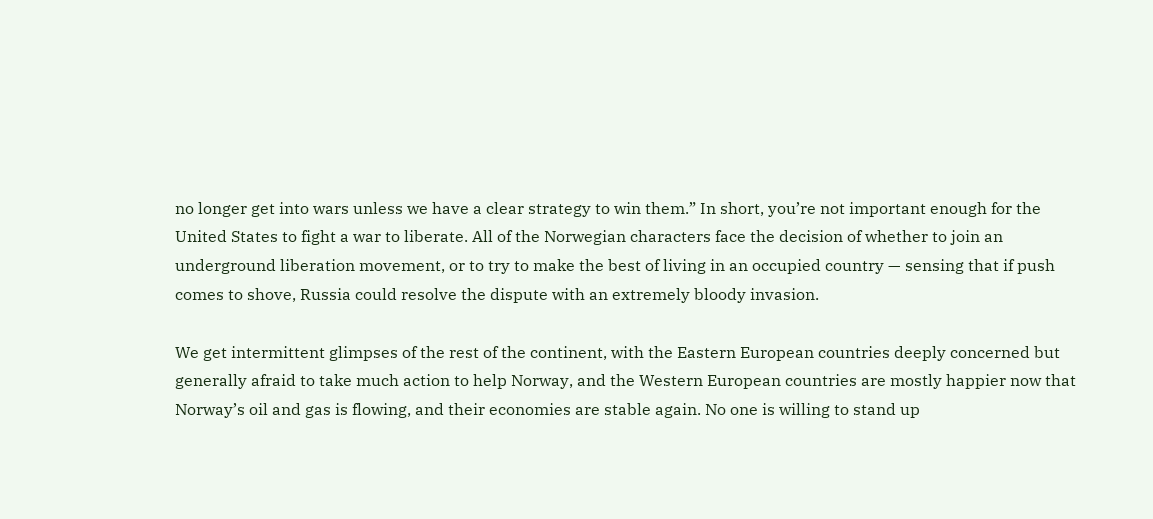no longer get into wars unless we have a clear strategy to win them.” In short, you’re not important enough for the United States to fight a war to liberate. All of the Norwegian characters face the decision of whether to join an underground liberation movement, or to try to make the best of living in an occupied country — sensing that if push comes to shove, Russia could resolve the dispute with an extremely bloody invasion.

We get intermittent glimpses of the rest of the continent, with the Eastern European countries deeply concerned but generally afraid to take much action to help Norway, and the Western European countries are mostly happier now that Norway’s oil and gas is flowing, and their economies are stable again. No one is willing to stand up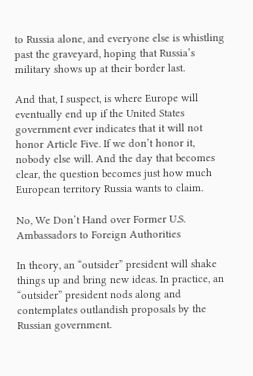to Russia alone, and everyone else is whistling past the graveyard, hoping that Russia’s military shows up at their border last.

And that, I suspect, is where Europe will eventually end up if the United States government ever indicates that it will not honor Article Five. If we don’t honor it, nobody else will. And the day that becomes clear, the question becomes just how much European territory Russia wants to claim.

No, We Don’t Hand over Former U.S. Ambassadors to Foreign Authorities

In theory, an “outsider” president will shake things up and bring new ideas. In practice, an “outsider” president nods along and contemplates outlandish proposals by the Russian government.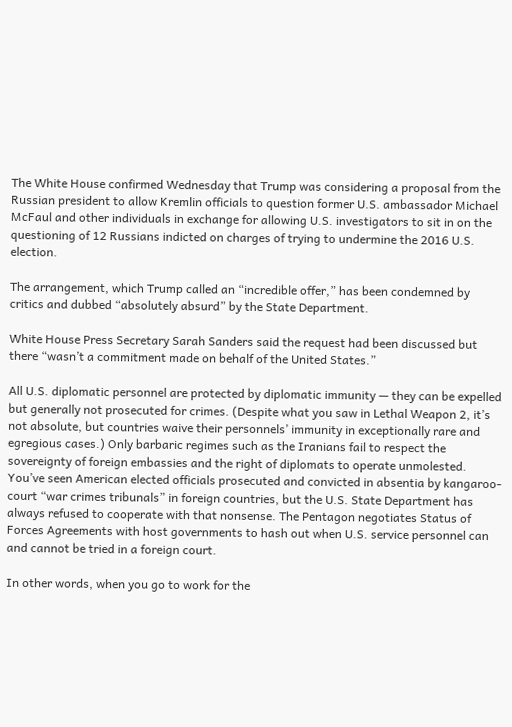The White House confirmed Wednesday that Trump was considering a proposal from the Russian president to allow Kremlin officials to question former U.S. ambassador Michael McFaul and other individuals in exchange for allowing U.S. investigators to sit in on the questioning of 12 Russians indicted on charges of trying to undermine the 2016 U.S. election.

The arrangement, which Trump called an “incredible offer,” has been condemned by critics and dubbed “absolutely absurd” by the State Department.

White House Press Secretary Sarah Sanders said the request had been discussed but there “wasn’t a commitment made on behalf of the United States.”

All U.S. diplomatic personnel are protected by diplomatic immunity — they can be expelled but generally not prosecuted for crimes. (Despite what you saw in Lethal Weapon 2, it’s not absolute, but countries waive their personnels’ immunity in exceptionally rare and egregious cases.) Only barbaric regimes such as the Iranians fail to respect the sovereignty of foreign embassies and the right of diplomats to operate unmolested. You’ve seen American elected officials prosecuted and convicted in absentia by kangaroo-court “war crimes tribunals” in foreign countries, but the U.S. State Department has always refused to cooperate with that nonsense. The Pentagon negotiates Status of Forces Agreements with host governments to hash out when U.S. service personnel can and cannot be tried in a foreign court.

In other words, when you go to work for the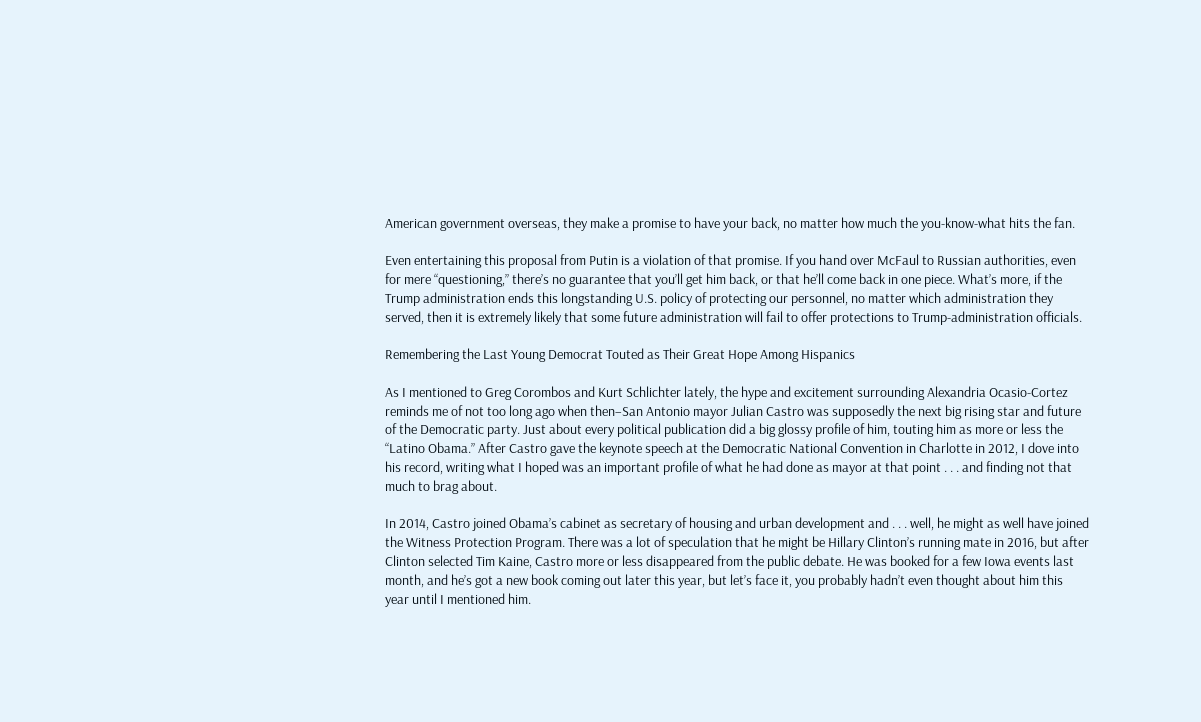American government overseas, they make a promise to have your back, no matter how much the you-know-what hits the fan.

Even entertaining this proposal from Putin is a violation of that promise. If you hand over McFaul to Russian authorities, even for mere “questioning,” there’s no guarantee that you’ll get him back, or that he’ll come back in one piece. What’s more, if the Trump administration ends this longstanding U.S. policy of protecting our personnel, no matter which administration they served, then it is extremely likely that some future administration will fail to offer protections to Trump-administration officials.

Remembering the Last Young Democrat Touted as Their Great Hope Among Hispanics

As I mentioned to Greg Corombos and Kurt Schlichter lately, the hype and excitement surrounding Alexandria Ocasio-Cortez reminds me of not too long ago when then–San Antonio mayor Julian Castro was supposedly the next big rising star and future of the Democratic party. Just about every political publication did a big glossy profile of him, touting him as more or less the “Latino Obama.” After Castro gave the keynote speech at the Democratic National Convention in Charlotte in 2012, I dove into his record, writing what I hoped was an important profile of what he had done as mayor at that point . . . and finding not that much to brag about.

In 2014, Castro joined Obama’s cabinet as secretary of housing and urban development and . . . well, he might as well have joined the Witness Protection Program. There was a lot of speculation that he might be Hillary Clinton’s running mate in 2016, but after Clinton selected Tim Kaine, Castro more or less disappeared from the public debate. He was booked for a few Iowa events last month, and he’s got a new book coming out later this year, but let’s face it, you probably hadn’t even thought about him this year until I mentioned him.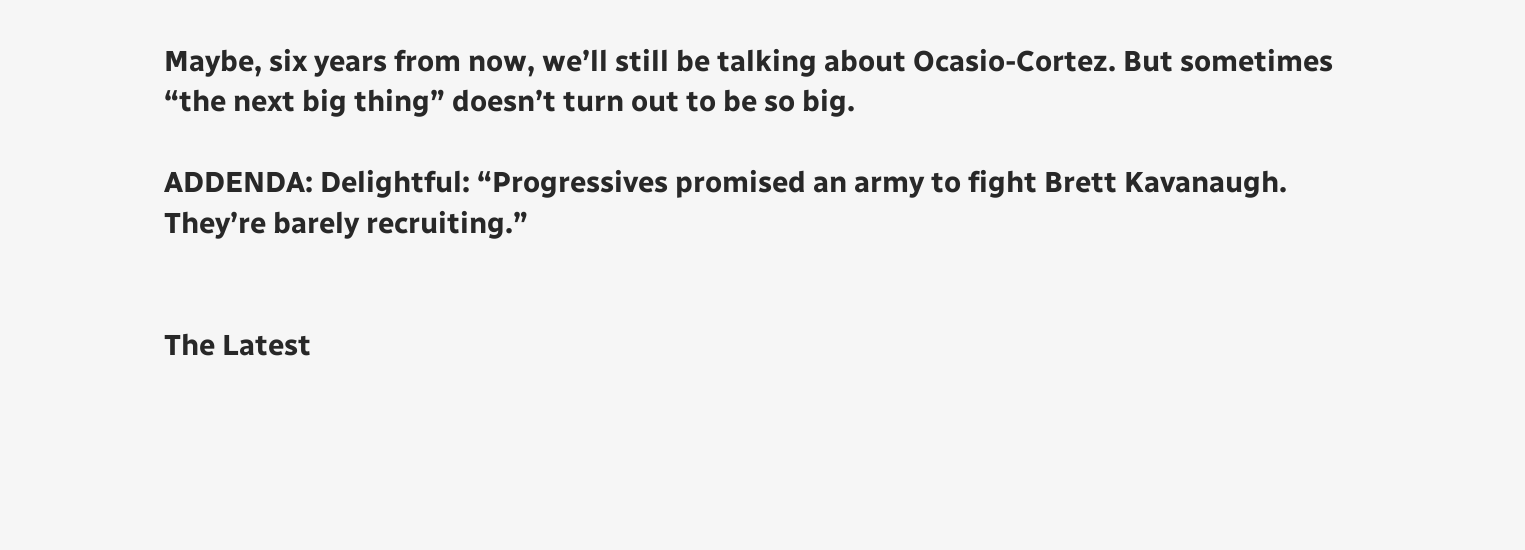Maybe, six years from now, we’ll still be talking about Ocasio-Cortez. But sometimes “the next big thing” doesn’t turn out to be so big.

ADDENDA: Delightful: “Progressives promised an army to fight Brett Kavanaugh. They’re barely recruiting.”


The Latest